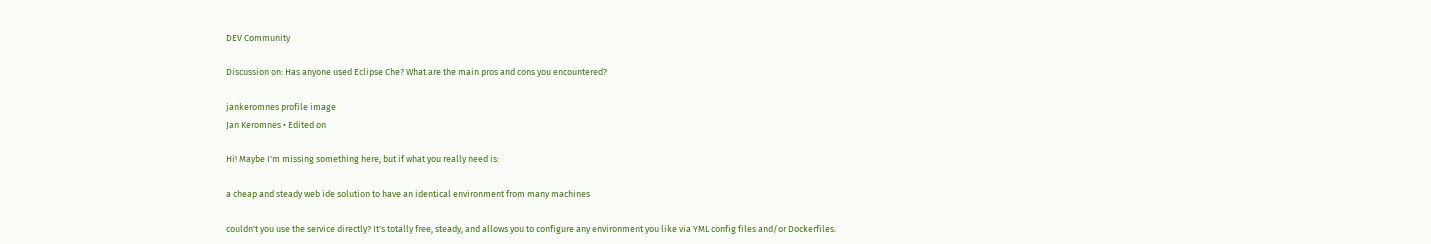DEV Community

Discussion on: Has anyone used Eclipse Che? What are the main pros and cons you encountered?

jankeromnes profile image
Jan Keromnes • Edited on

Hi! Maybe I'm missing something here, but if what you really need is:

a cheap and steady web ide solution to have an identical environment from many machines

couldn't you use the service directly? It's totally free, steady, and allows you to configure any environment you like via YML config files and/or Dockerfiles.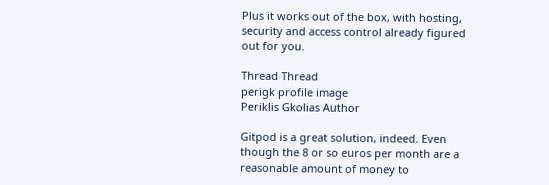Plus it works out of the box, with hosting, security and access control already figured out for you.

Thread Thread
perigk profile image
Periklis Gkolias Author

Gitpod is a great solution, indeed. Even though the 8 or so euros per month are a reasonable amount of money to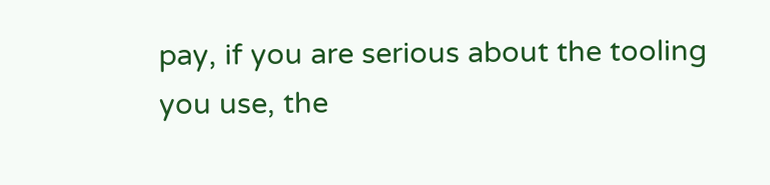pay, if you are serious about the tooling you use, the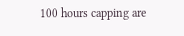100 hours capping are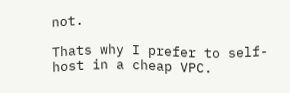not.

Thats why I prefer to self-host in a cheap VPC.